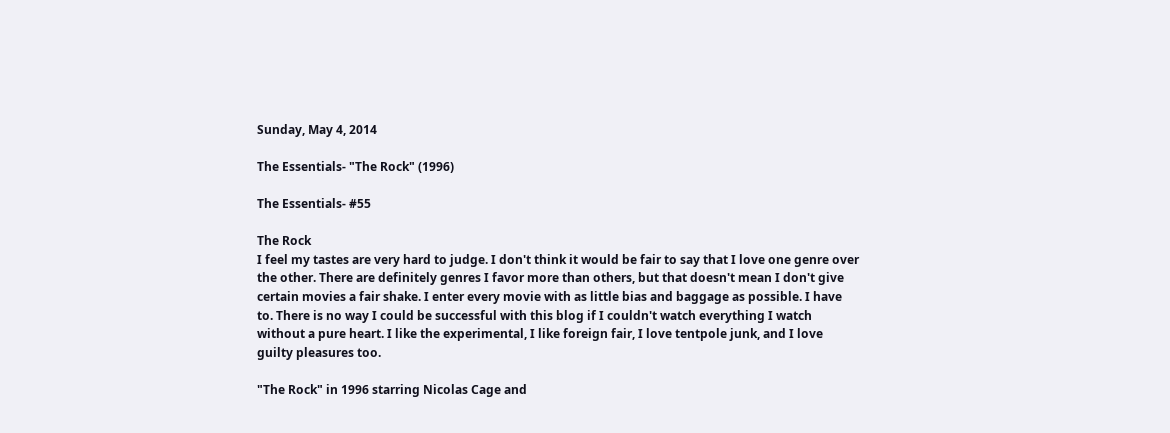Sunday, May 4, 2014

The Essentials- "The Rock" (1996)

The Essentials- #55

The Rock
I feel my tastes are very hard to judge. I don't think it would be fair to say that I love one genre over the other. There are definitely genres I favor more than others, but that doesn't mean I don't give certain movies a fair shake. I enter every movie with as little bias and baggage as possible. I have to. There is no way I could be successful with this blog if I couldn't watch everything I watch without a pure heart. I like the experimental, I like foreign fair, I love tentpole junk, and I love guilty pleasures too.

"The Rock" in 1996 starring Nicolas Cage and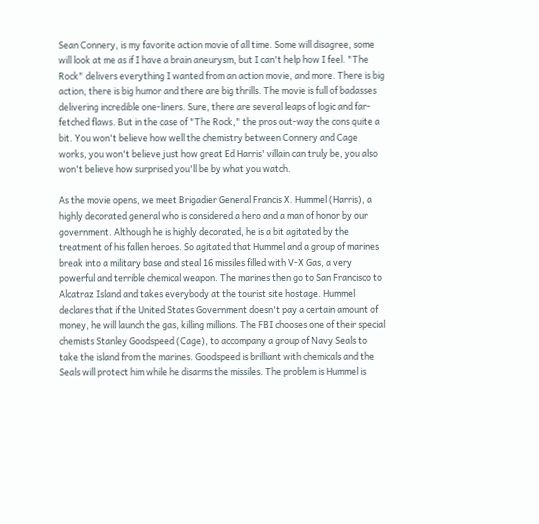Sean Connery, is my favorite action movie of all time. Some will disagree, some will look at me as if I have a brain aneurysm, but I can't help how I feel. "The Rock" delivers everything I wanted from an action movie, and more. There is big action, there is big humor and there are big thrills. The movie is full of badasses delivering incredible one-liners. Sure, there are several leaps of logic and far-fetched flaws. But in the case of "The Rock," the pros out-way the cons quite a bit. You won't believe how well the chemistry between Connery and Cage works, you won't believe just how great Ed Harris' villain can truly be, you also won't believe how surprised you'll be by what you watch.

As the movie opens, we meet Brigadier General Francis X. Hummel (Harris), a highly decorated general who is considered a hero and a man of honor by our government. Although he is highly decorated, he is a bit agitated by the treatment of his fallen heroes. So agitated that Hummel and a group of marines break into a military base and steal 16 missiles filled with V-X Gas, a very powerful and terrible chemical weapon. The marines then go to San Francisco to Alcatraz Island and takes everybody at the tourist site hostage. Hummel declares that if the United States Government doesn't pay a certain amount of money, he will launch the gas, killing millions. The FBI chooses one of their special chemists Stanley Goodspeed (Cage), to accompany a group of Navy Seals to take the island from the marines. Goodspeed is brilliant with chemicals and the Seals will protect him while he disarms the missiles. The problem is Hummel is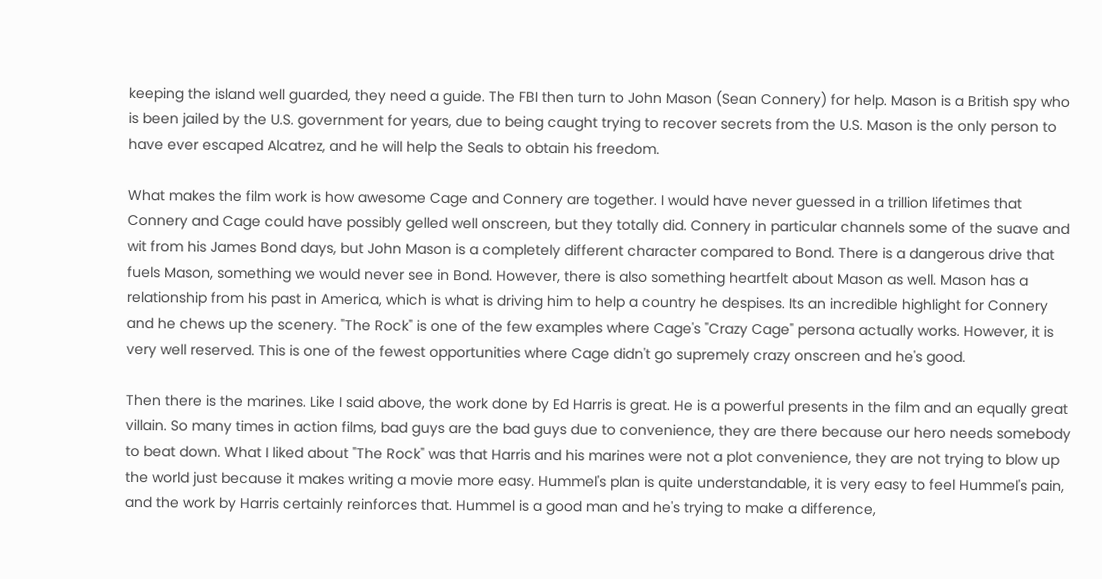keeping the island well guarded, they need a guide. The FBI then turn to John Mason (Sean Connery) for help. Mason is a British spy who is been jailed by the U.S. government for years, due to being caught trying to recover secrets from the U.S. Mason is the only person to have ever escaped Alcatrez, and he will help the Seals to obtain his freedom.

What makes the film work is how awesome Cage and Connery are together. I would have never guessed in a trillion lifetimes that Connery and Cage could have possibly gelled well onscreen, but they totally did. Connery in particular channels some of the suave and wit from his James Bond days, but John Mason is a completely different character compared to Bond. There is a dangerous drive that fuels Mason, something we would never see in Bond. However, there is also something heartfelt about Mason as well. Mason has a relationship from his past in America, which is what is driving him to help a country he despises. Its an incredible highlight for Connery and he chews up the scenery. "The Rock" is one of the few examples where Cage's "Crazy Cage" persona actually works. However, it is very well reserved. This is one of the fewest opportunities where Cage didn't go supremely crazy onscreen and he's good.

Then there is the marines. Like I said above, the work done by Ed Harris is great. He is a powerful presents in the film and an equally great villain. So many times in action films, bad guys are the bad guys due to convenience, they are there because our hero needs somebody to beat down. What I liked about "The Rock" was that Harris and his marines were not a plot convenience, they are not trying to blow up the world just because it makes writing a movie more easy. Hummel's plan is quite understandable, it is very easy to feel Hummel's pain, and the work by Harris certainly reinforces that. Hummel is a good man and he's trying to make a difference,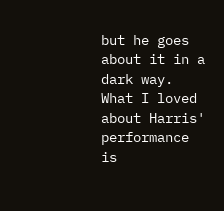but he goes about it in a dark way. What I loved about Harris' performance is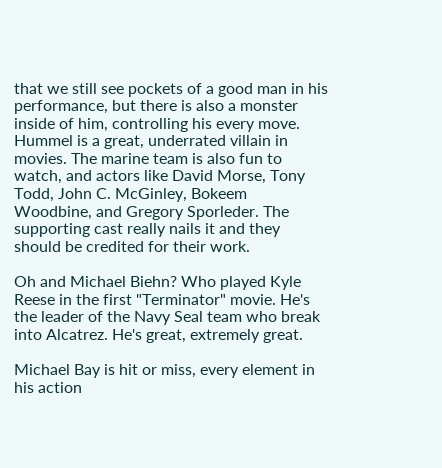that we still see pockets of a good man in his performance, but there is also a monster inside of him, controlling his every move. Hummel is a great, underrated villain in movies. The marine team is also fun to watch, and actors like David Morse, Tony Todd, John C. McGinley, Bokeem Woodbine, and Gregory Sporleder. The supporting cast really nails it and they should be credited for their work.

Oh and Michael Biehn? Who played Kyle Reese in the first "Terminator" movie. He's the leader of the Navy Seal team who break into Alcatrez. He's great, extremely great.

Michael Bay is hit or miss, every element in his action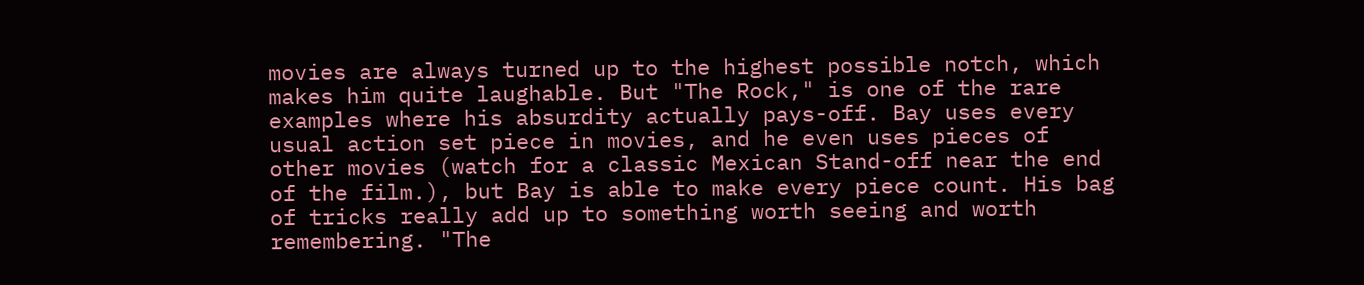movies are always turned up to the highest possible notch, which makes him quite laughable. But "The Rock," is one of the rare examples where his absurdity actually pays-off. Bay uses every usual action set piece in movies, and he even uses pieces of other movies (watch for a classic Mexican Stand-off near the end of the film.), but Bay is able to make every piece count. His bag of tricks really add up to something worth seeing and worth remembering. "The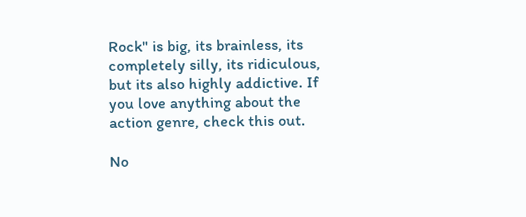Rock" is big, its brainless, its completely silly, its ridiculous, but its also highly addictive. If you love anything about the action genre, check this out.

No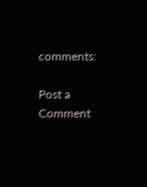comments:

Post a Comment